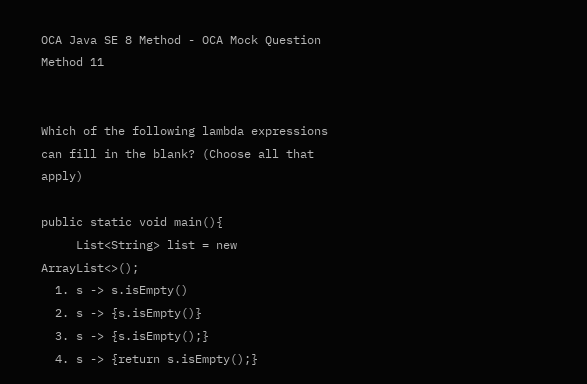OCA Java SE 8 Method - OCA Mock Question Method 11


Which of the following lambda expressions can fill in the blank? (Choose all that apply)

public static void main(){
     List<String> list = new ArrayList<>();
  1. s -> s.isEmpty()
  2. s -> {s.isEmpty()}
  3. s -> {s.isEmpty();}
  4. s -> {return s.isEmpty();}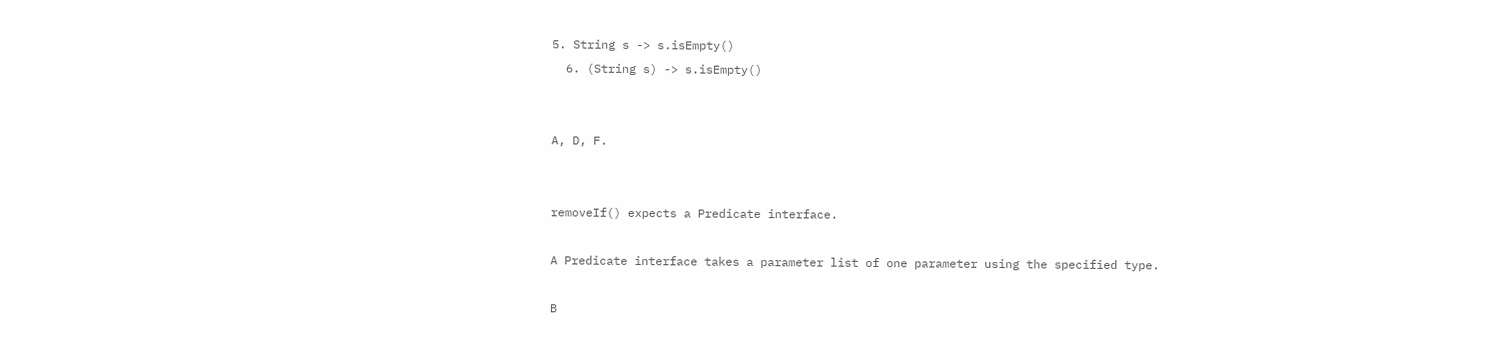5. String s -> s.isEmpty()
  6. (String s) -> s.isEmpty()


A, D, F.


removeIf() expects a Predicate interface.

A Predicate interface takes a parameter list of one parameter using the specified type.

B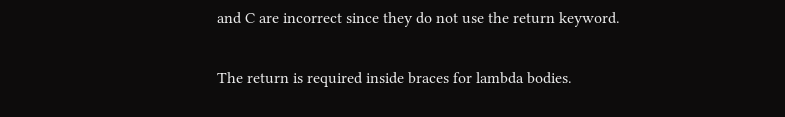and C are incorrect since they do not use the return keyword.

The return is required inside braces for lambda bodies.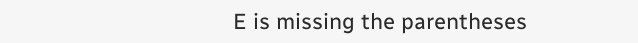E is missing the parentheses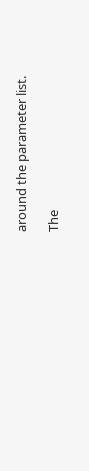around the parameter list.

The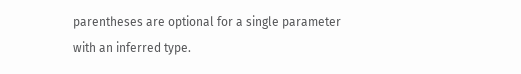parentheses are optional for a single parameter with an inferred type.